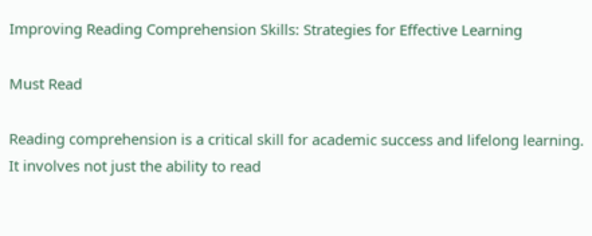Improving Reading Comprehension Skills: Strategies for Effective Learning

Must Read

Reading comprehension is a critical skill for academic success and lifelong learning. It involves not just the ability to read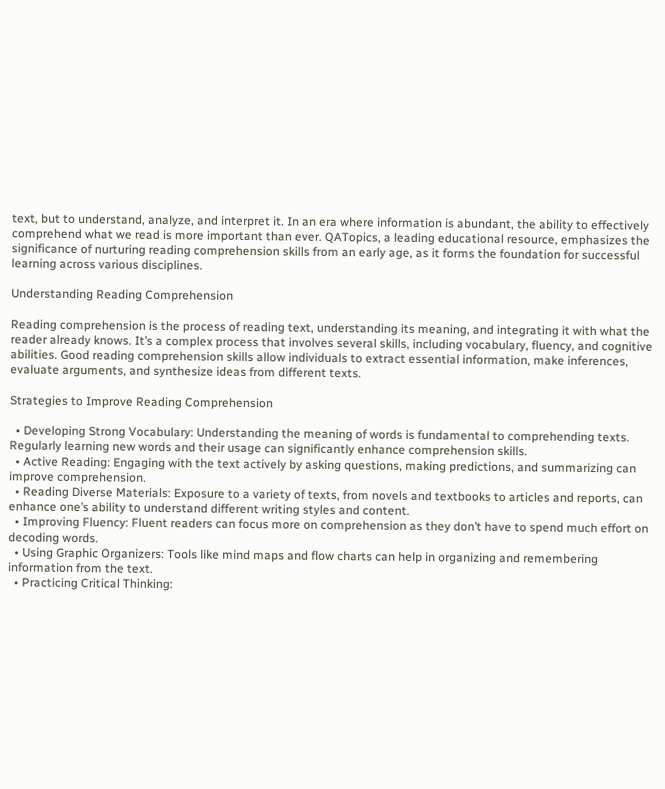text, but to understand, analyze, and interpret it. In an era where information is abundant, the ability to effectively comprehend what we read is more important than ever. QATopics, a leading educational resource, emphasizes the significance of nurturing reading comprehension skills from an early age, as it forms the foundation for successful learning across various disciplines.

Understanding Reading Comprehension

Reading comprehension is the process of reading text, understanding its meaning, and integrating it with what the reader already knows. It’s a complex process that involves several skills, including vocabulary, fluency, and cognitive abilities. Good reading comprehension skills allow individuals to extract essential information, make inferences, evaluate arguments, and synthesize ideas from different texts.

Strategies to Improve Reading Comprehension

  • Developing Strong Vocabulary: Understanding the meaning of words is fundamental to comprehending texts. Regularly learning new words and their usage can significantly enhance comprehension skills.
  • Active Reading: Engaging with the text actively by asking questions, making predictions, and summarizing can improve comprehension.
  • Reading Diverse Materials: Exposure to a variety of texts, from novels and textbooks to articles and reports, can enhance one’s ability to understand different writing styles and content.
  • Improving Fluency: Fluent readers can focus more on comprehension as they don’t have to spend much effort on decoding words.
  • Using Graphic Organizers: Tools like mind maps and flow charts can help in organizing and remembering information from the text.
  • Practicing Critical Thinking: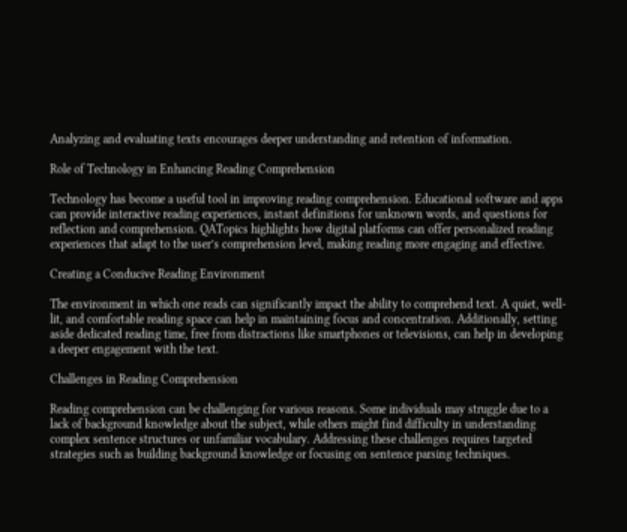Analyzing and evaluating texts encourages deeper understanding and retention of information.

Role of Technology in Enhancing Reading Comprehension

Technology has become a useful tool in improving reading comprehension. Educational software and apps can provide interactive reading experiences, instant definitions for unknown words, and questions for reflection and comprehension. QATopics highlights how digital platforms can offer personalized reading experiences that adapt to the user’s comprehension level, making reading more engaging and effective.

Creating a Conducive Reading Environment

The environment in which one reads can significantly impact the ability to comprehend text. A quiet, well-lit, and comfortable reading space can help in maintaining focus and concentration. Additionally, setting aside dedicated reading time, free from distractions like smartphones or televisions, can help in developing a deeper engagement with the text.

Challenges in Reading Comprehension

Reading comprehension can be challenging for various reasons. Some individuals may struggle due to a lack of background knowledge about the subject, while others might find difficulty in understanding complex sentence structures or unfamiliar vocabulary. Addressing these challenges requires targeted strategies such as building background knowledge or focusing on sentence parsing techniques.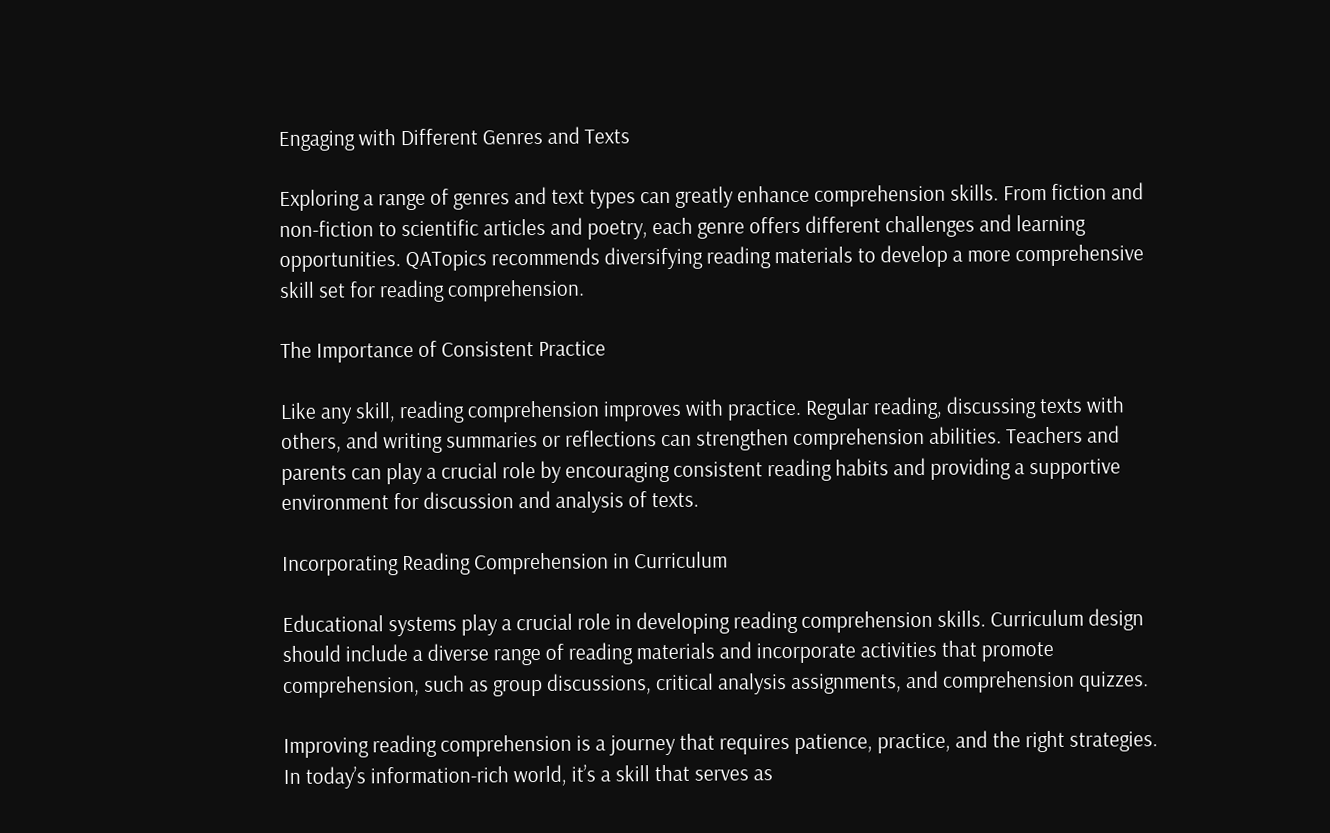Engaging with Different Genres and Texts

Exploring a range of genres and text types can greatly enhance comprehension skills. From fiction and non-fiction to scientific articles and poetry, each genre offers different challenges and learning opportunities. QATopics recommends diversifying reading materials to develop a more comprehensive skill set for reading comprehension.

The Importance of Consistent Practice

Like any skill, reading comprehension improves with practice. Regular reading, discussing texts with others, and writing summaries or reflections can strengthen comprehension abilities. Teachers and parents can play a crucial role by encouraging consistent reading habits and providing a supportive environment for discussion and analysis of texts.

Incorporating Reading Comprehension in Curriculum

Educational systems play a crucial role in developing reading comprehension skills. Curriculum design should include a diverse range of reading materials and incorporate activities that promote comprehension, such as group discussions, critical analysis assignments, and comprehension quizzes.

Improving reading comprehension is a journey that requires patience, practice, and the right strategies. In today’s information-rich world, it’s a skill that serves as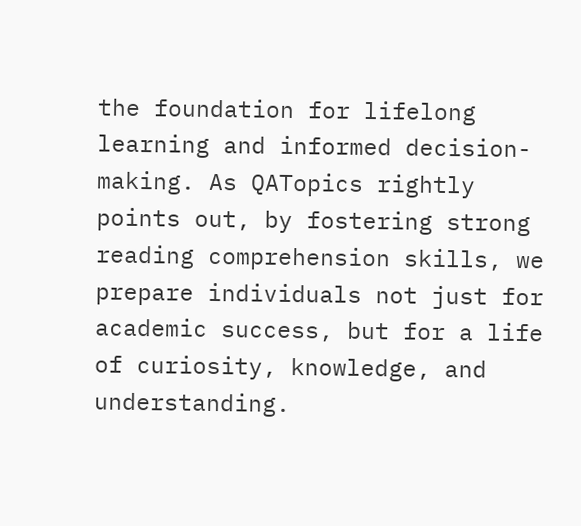the foundation for lifelong learning and informed decision-making. As QATopics rightly points out, by fostering strong reading comprehension skills, we prepare individuals not just for academic success, but for a life of curiosity, knowledge, and understanding.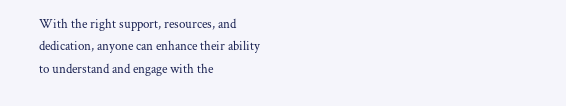With the right support, resources, and dedication, anyone can enhance their ability to understand and engage with the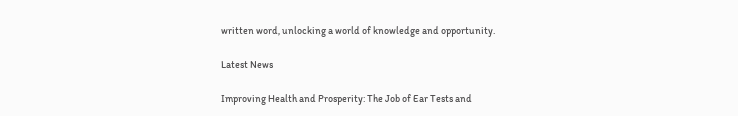written word, unlocking a world of knowledge and opportunity.

Latest News

Improving Health and Prosperity: The Job of Ear Tests and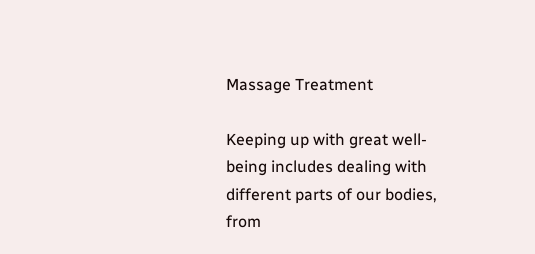Massage Treatment

Keeping up with great well-being includes dealing with different parts of our bodies, from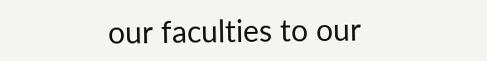our faculties to our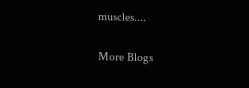muscles....

More Blogs